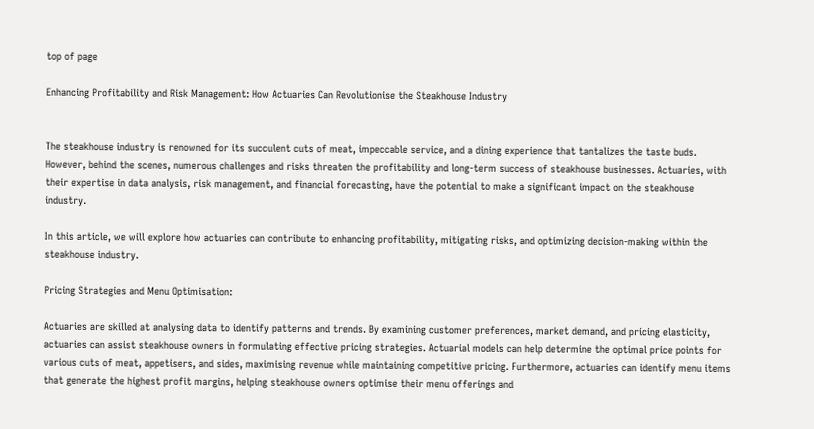top of page

Enhancing Profitability and Risk Management: How Actuaries Can Revolutionise the Steakhouse Industry


The steakhouse industry is renowned for its succulent cuts of meat, impeccable service, and a dining experience that tantalizes the taste buds. However, behind the scenes, numerous challenges and risks threaten the profitability and long-term success of steakhouse businesses. Actuaries, with their expertise in data analysis, risk management, and financial forecasting, have the potential to make a significant impact on the steakhouse industry.

In this article, we will explore how actuaries can contribute to enhancing profitability, mitigating risks, and optimizing decision-making within the steakhouse industry.

Pricing Strategies and Menu Optimisation:

Actuaries are skilled at analysing data to identify patterns and trends. By examining customer preferences, market demand, and pricing elasticity, actuaries can assist steakhouse owners in formulating effective pricing strategies. Actuarial models can help determine the optimal price points for various cuts of meat, appetisers, and sides, maximising revenue while maintaining competitive pricing. Furthermore, actuaries can identify menu items that generate the highest profit margins, helping steakhouse owners optimise their menu offerings and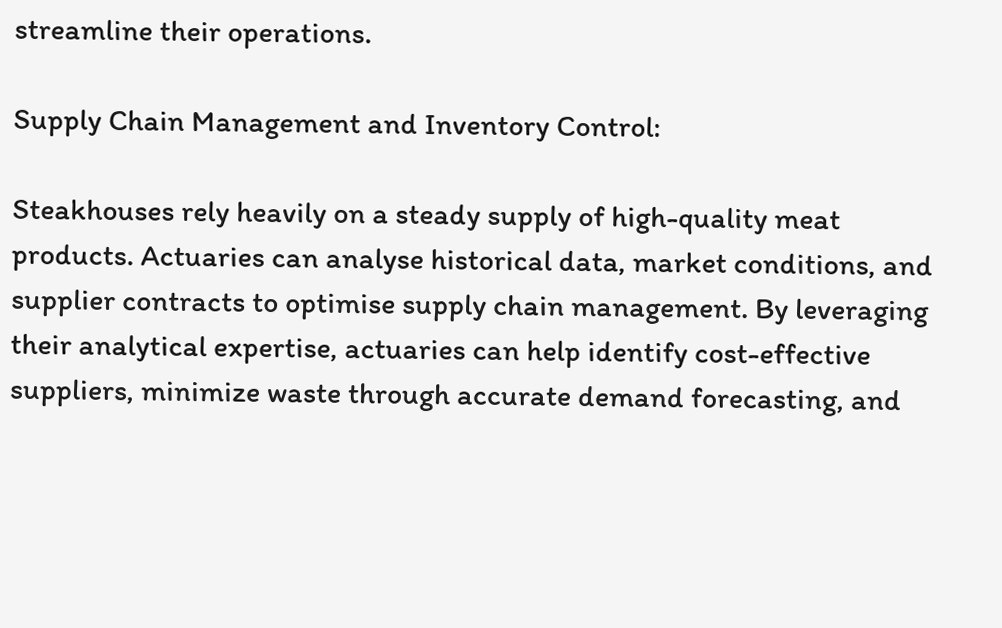streamline their operations.

Supply Chain Management and Inventory Control:

Steakhouses rely heavily on a steady supply of high-quality meat products. Actuaries can analyse historical data, market conditions, and supplier contracts to optimise supply chain management. By leveraging their analytical expertise, actuaries can help identify cost-effective suppliers, minimize waste through accurate demand forecasting, and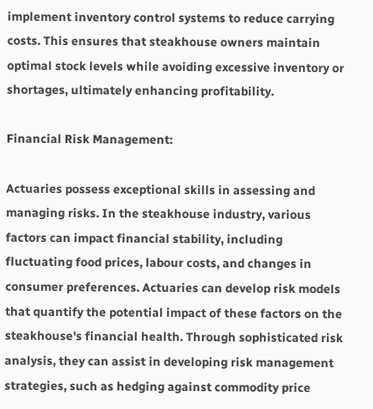implement inventory control systems to reduce carrying costs. This ensures that steakhouse owners maintain optimal stock levels while avoiding excessive inventory or shortages, ultimately enhancing profitability.

Financial Risk Management:

Actuaries possess exceptional skills in assessing and managing risks. In the steakhouse industry, various factors can impact financial stability, including fluctuating food prices, labour costs, and changes in consumer preferences. Actuaries can develop risk models that quantify the potential impact of these factors on the steakhouse's financial health. Through sophisticated risk analysis, they can assist in developing risk management strategies, such as hedging against commodity price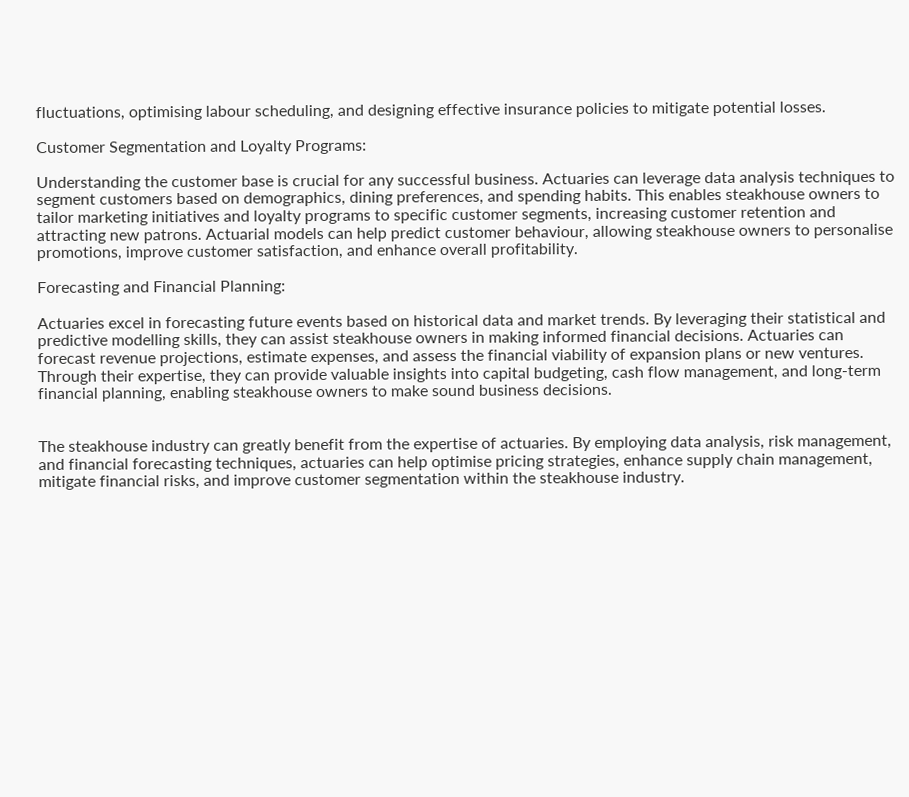fluctuations, optimising labour scheduling, and designing effective insurance policies to mitigate potential losses.

Customer Segmentation and Loyalty Programs:

Understanding the customer base is crucial for any successful business. Actuaries can leverage data analysis techniques to segment customers based on demographics, dining preferences, and spending habits. This enables steakhouse owners to tailor marketing initiatives and loyalty programs to specific customer segments, increasing customer retention and attracting new patrons. Actuarial models can help predict customer behaviour, allowing steakhouse owners to personalise promotions, improve customer satisfaction, and enhance overall profitability.

Forecasting and Financial Planning:

Actuaries excel in forecasting future events based on historical data and market trends. By leveraging their statistical and predictive modelling skills, they can assist steakhouse owners in making informed financial decisions. Actuaries can forecast revenue projections, estimate expenses, and assess the financial viability of expansion plans or new ventures. Through their expertise, they can provide valuable insights into capital budgeting, cash flow management, and long-term financial planning, enabling steakhouse owners to make sound business decisions.


The steakhouse industry can greatly benefit from the expertise of actuaries. By employing data analysis, risk management, and financial forecasting techniques, actuaries can help optimise pricing strategies, enhance supply chain management, mitigate financial risks, and improve customer segmentation within the steakhouse industry.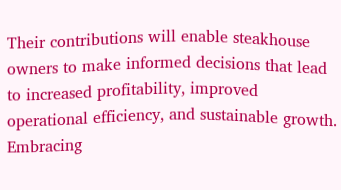Their contributions will enable steakhouse owners to make informed decisions that lead to increased profitability, improved operational efficiency, and sustainable growth. Embracing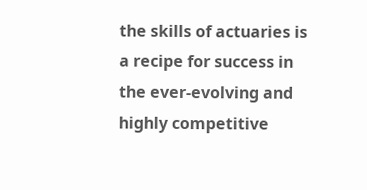the skills of actuaries is a recipe for success in the ever-evolving and highly competitive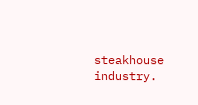steakhouse industry.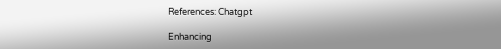References: Chatgpt

Enhancing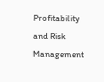Profitability and Risk Management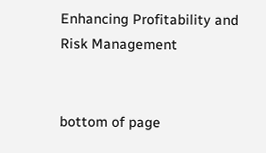Enhancing Profitability and Risk Management


bottom of page